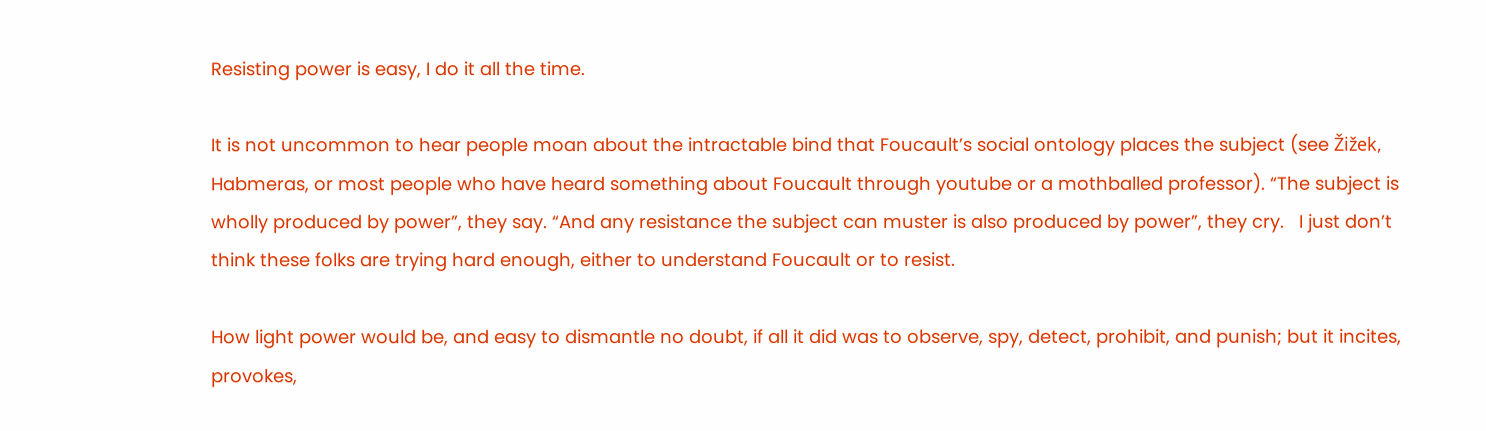Resisting power is easy, I do it all the time.

It is not uncommon to hear people moan about the intractable bind that Foucault’s social ontology places the subject (see Žižek, Habmeras, or most people who have heard something about Foucault through youtube or a mothballed professor). “The subject is wholly produced by power”, they say. “And any resistance the subject can muster is also produced by power”, they cry.   I just don’t think these folks are trying hard enough, either to understand Foucault or to resist.

How light power would be, and easy to dismantle no doubt, if all it did was to observe, spy, detect, prohibit, and punish; but it incites, provokes,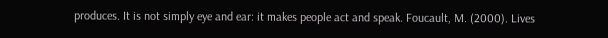produces. It is not simply eye and ear: it makes people act and speak. Foucault, M. (2000). Lives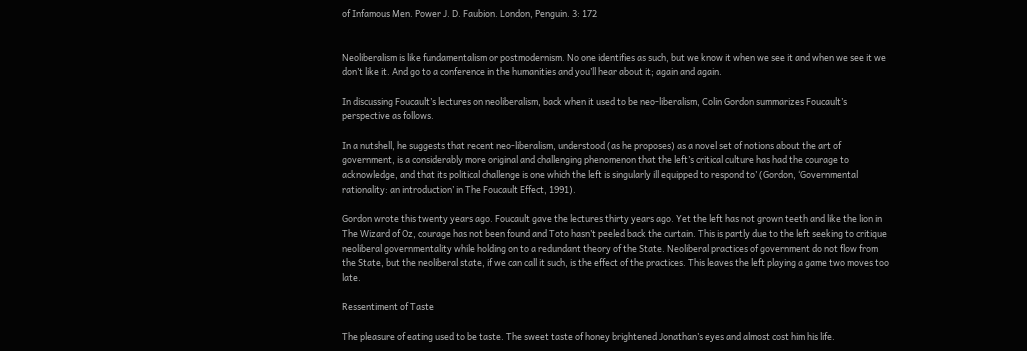of Infamous Men. Power J. D. Faubion. London, Penguin. 3: 172


Neoliberalism is like fundamentalism or postmodernism. No one identifies as such, but we know it when we see it and when we see it we don’t like it. And go to a conference in the humanities and you’ll hear about it; again and again.

In discussing Foucault’s lectures on neoliberalism, back when it used to be neo-liberalism, Colin Gordon summarizes Foucault’s perspective as follows.

In a nutshell, he suggests that recent neo-liberalism, understood (as he proposes) as a novel set of notions about the art of government, is a considerably more original and challenging phenomenon that the left’s critical culture has had the courage to acknowledge, and that its political challenge is one which the left is singularly ill equipped to respond to’ (Gordon, ‘Governmental rationality: an introduction’ in The Foucault Effect, 1991).

Gordon wrote this twenty years ago. Foucault gave the lectures thirty years ago. Yet the left has not grown teeth and like the lion in The Wizard of Oz, courage has not been found and Toto hasn’t peeled back the curtain. This is partly due to the left seeking to critique neoliberal governmentality while holding on to a redundant theory of the State. Neoliberal practices of government do not flow from the State, but the neoliberal state, if we can call it such, is the effect of the practices. This leaves the left playing a game two moves too late.

Ressentiment of Taste

The pleasure of eating used to be taste. The sweet taste of honey brightened Jonathan’s eyes and almost cost him his life.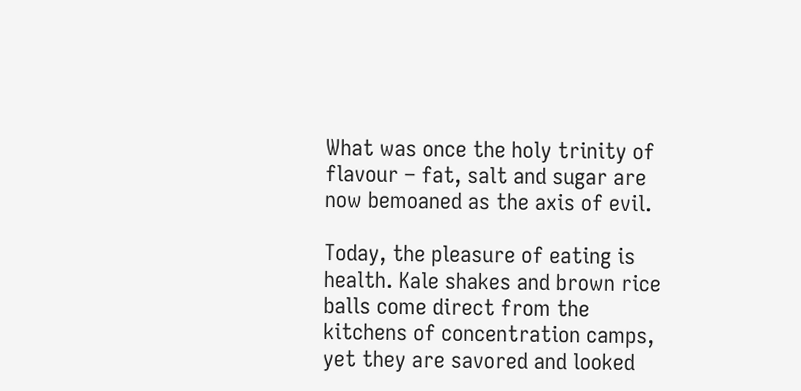What was once the holy trinity of flavour – fat, salt and sugar are now bemoaned as the axis of evil.

Today, the pleasure of eating is health. Kale shakes and brown rice balls come direct from the kitchens of concentration camps, yet they are savored and looked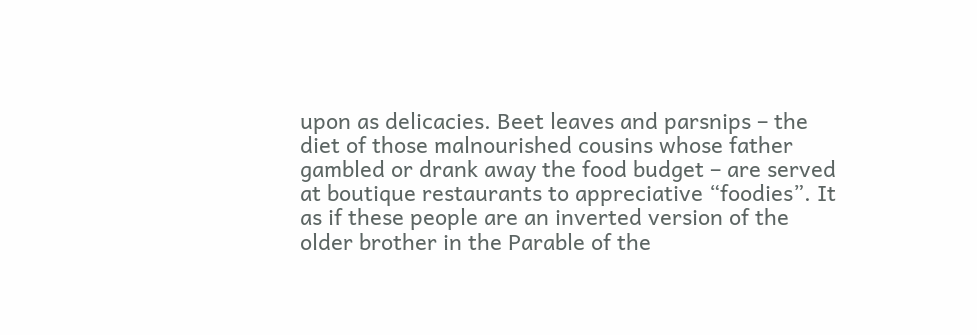upon as delicacies. Beet leaves and parsnips – the diet of those malnourished cousins whose father gambled or drank away the food budget – are served at boutique restaurants to appreciative “foodies”. It as if these people are an inverted version of the older brother in the Parable of the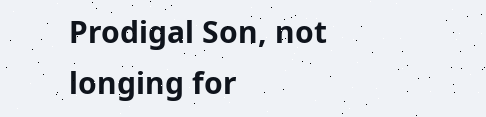Prodigal Son, not longing for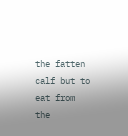the fatten calf but to eat from the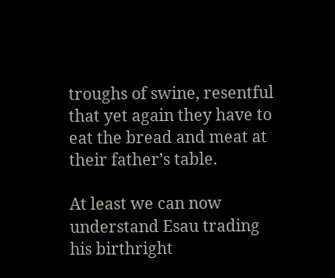troughs of swine, resentful that yet again they have to eat the bread and meat at their father’s table.

At least we can now understand Esau trading his birthright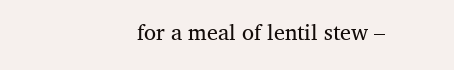for a meal of lentil stew –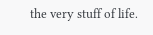the very stuff of life.